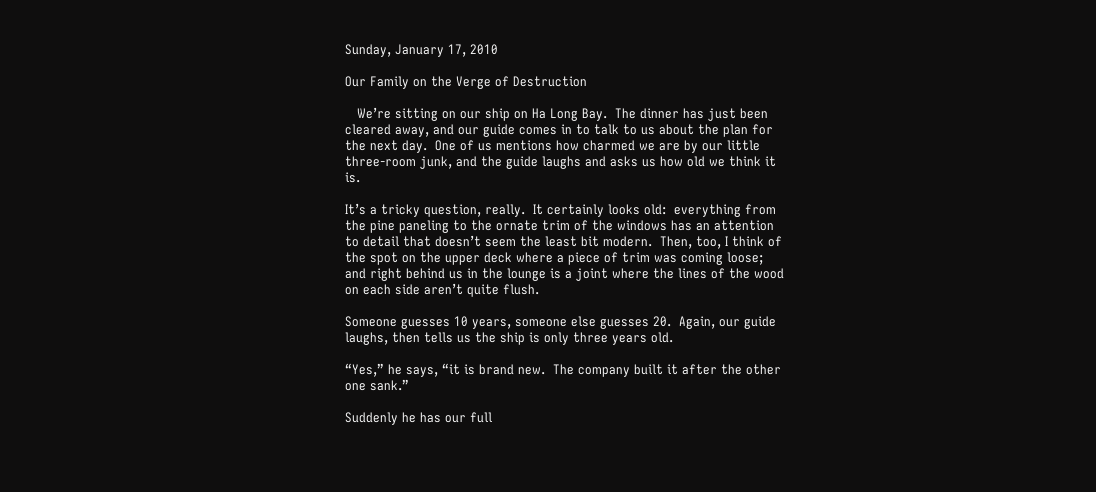Sunday, January 17, 2010

Our Family on the Verge of Destruction

   We’re sitting on our ship on Ha Long Bay.  The dinner has just been cleared away, and our guide comes in to talk to us about the plan for the next day.  One of us mentions how charmed we are by our little three-room junk, and the guide laughs and asks us how old we think it is.

It’s a tricky question, really.  It certainly looks old:  everything from the pine paneling to the ornate trim of the windows has an attention to detail that doesn’t seem the least bit modern.  Then, too, I think of the spot on the upper deck where a piece of trim was coming loose; and right behind us in the lounge is a joint where the lines of the wood on each side aren’t quite flush.

Someone guesses 10 years, someone else guesses 20.  Again, our guide laughs, then tells us the ship is only three years old.

“Yes,” he says, “it is brand new.  The company built it after the other one sank.”

Suddenly he has our full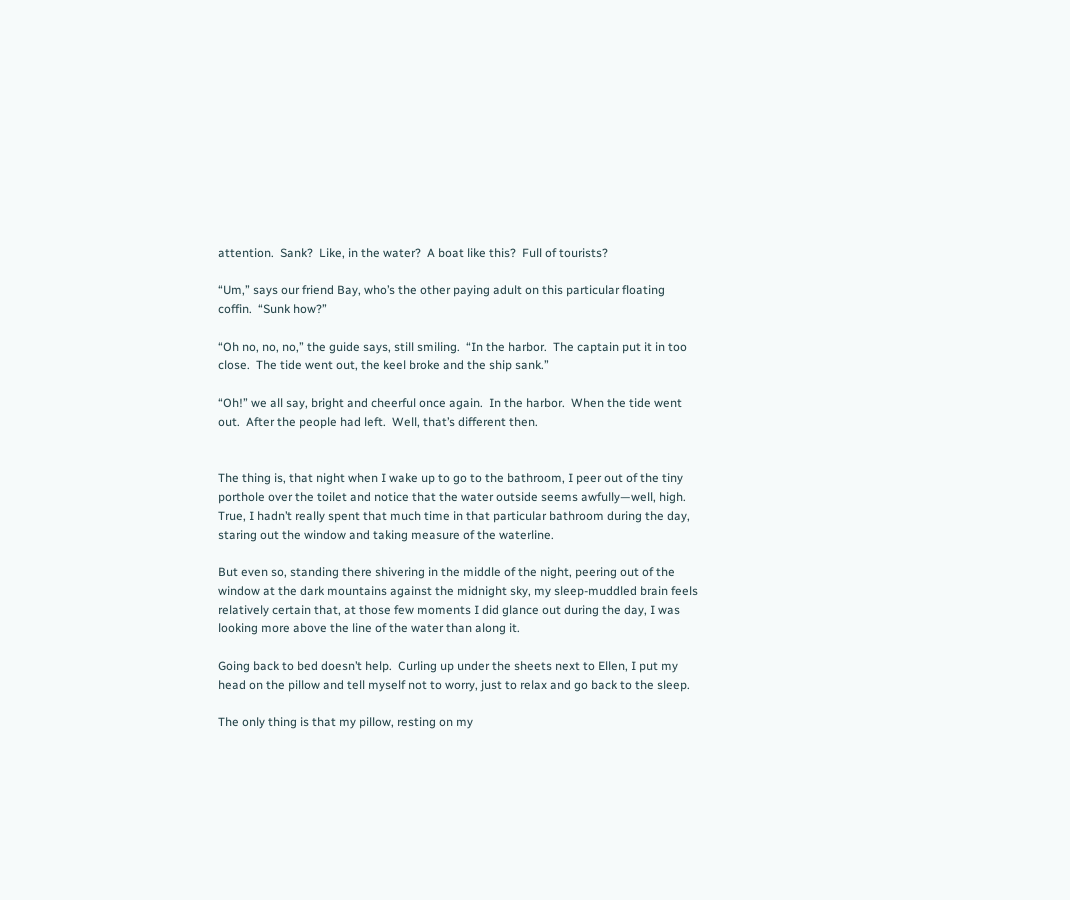attention.  Sank?  Like, in the water?  A boat like this?  Full of tourists?

“Um,” says our friend Bay, who’s the other paying adult on this particular floating coffin.  “Sunk how?”

“Oh no, no, no,” the guide says, still smiling.  “In the harbor.  The captain put it in too close.  The tide went out, the keel broke and the ship sank.”

“Oh!” we all say, bright and cheerful once again.  In the harbor.  When the tide went out.  After the people had left.  Well, that’s different then.


The thing is, that night when I wake up to go to the bathroom, I peer out of the tiny porthole over the toilet and notice that the water outside seems awfully—well, high.  True, I hadn’t really spent that much time in that particular bathroom during the day, staring out the window and taking measure of the waterline.

But even so, standing there shivering in the middle of the night, peering out of the window at the dark mountains against the midnight sky, my sleep-muddled brain feels relatively certain that, at those few moments I did glance out during the day, I was looking more above the line of the water than along it.

Going back to bed doesn’t help.  Curling up under the sheets next to Ellen, I put my head on the pillow and tell myself not to worry, just to relax and go back to the sleep.

The only thing is that my pillow, resting on my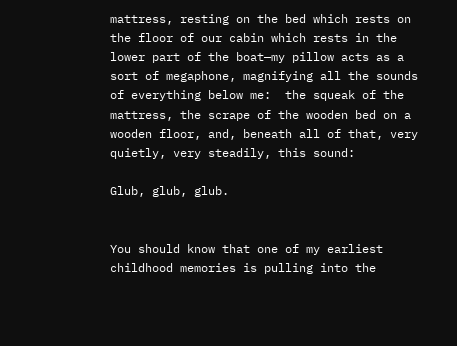mattress, resting on the bed which rests on the floor of our cabin which rests in the lower part of the boat—my pillow acts as a sort of megaphone, magnifying all the sounds of everything below me:  the squeak of the mattress, the scrape of the wooden bed on a wooden floor, and, beneath all of that, very quietly, very steadily, this sound:

Glub, glub, glub.


You should know that one of my earliest childhood memories is pulling into the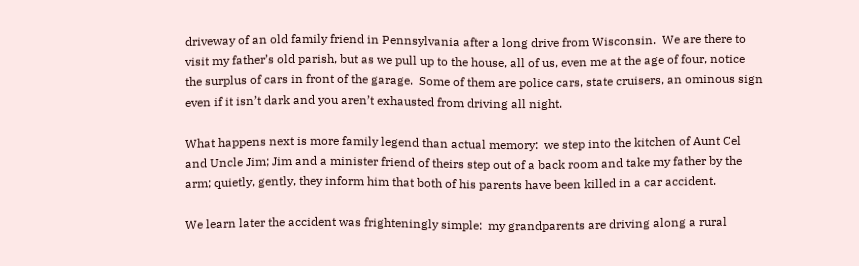driveway of an old family friend in Pennsylvania after a long drive from Wisconsin.  We are there to visit my father’s old parish, but as we pull up to the house, all of us, even me at the age of four, notice the surplus of cars in front of the garage.  Some of them are police cars, state cruisers, an ominous sign even if it isn’t dark and you aren’t exhausted from driving all night.

What happens next is more family legend than actual memory:  we step into the kitchen of Aunt Cel and Uncle Jim; Jim and a minister friend of theirs step out of a back room and take my father by the arm; quietly, gently, they inform him that both of his parents have been killed in a car accident.

We learn later the accident was frighteningly simple:  my grandparents are driving along a rural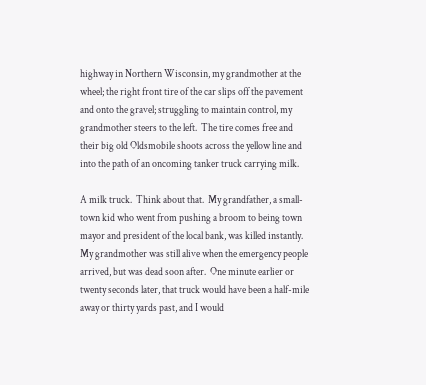highway in Northern Wisconsin, my grandmother at the wheel; the right front tire of the car slips off the pavement and onto the gravel; struggling to maintain control, my grandmother steers to the left.  The tire comes free and their big old Oldsmobile shoots across the yellow line and into the path of an oncoming tanker truck carrying milk.

A milk truck.  Think about that.  My grandfather, a small-town kid who went from pushing a broom to being town mayor and president of the local bank, was killed instantly.  My grandmother was still alive when the emergency people arrived, but was dead soon after.  One minute earlier or twenty seconds later, that truck would have been a half-mile away or thirty yards past, and I would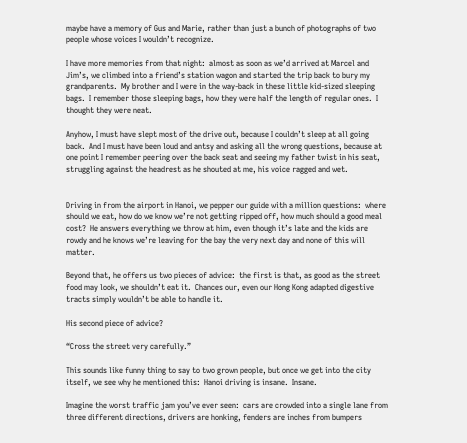maybe have a memory of Gus and Marie, rather than just a bunch of photographs of two people whose voices I wouldn’t recognize.

I have more memories from that night:  almost as soon as we’d arrived at Marcel and Jim’s, we climbed into a friend’s station wagon and started the trip back to bury my grandparents.  My brother and I were in the way-back in these little kid-sized sleeping bags.  I remember those sleeping bags, how they were half the length of regular ones.  I thought they were neat.

Anyhow, I must have slept most of the drive out, because I couldn’t sleep at all going back.  And I must have been loud and antsy and asking all the wrong questions, because at one point I remember peering over the back seat and seeing my father twist in his seat, struggling against the headrest as he shouted at me, his voice ragged and wet.


Driving in from the airport in Hanoi, we pepper our guide with a million questions:  where should we eat, how do we know we’re not getting ripped off, how much should a good meal cost?  He answers everything we throw at him, even though it’s late and the kids are rowdy and he knows we’re leaving for the bay the very next day and none of this will matter.

Beyond that, he offers us two pieces of advice:  the first is that, as good as the street food may look, we shouldn’t eat it.  Chances our, even our Hong Kong adapted digestive tracts simply wouldn’t be able to handle it.

His second piece of advice?

“Cross the street very carefully.”

This sounds like funny thing to say to two grown people, but once we get into the city itself, we see why he mentioned this:  Hanoi driving is insane.  Insane.

Imagine the worst traffic jam you’ve ever seen:  cars are crowded into a single lane from three different directions, drivers are honking, fenders are inches from bumpers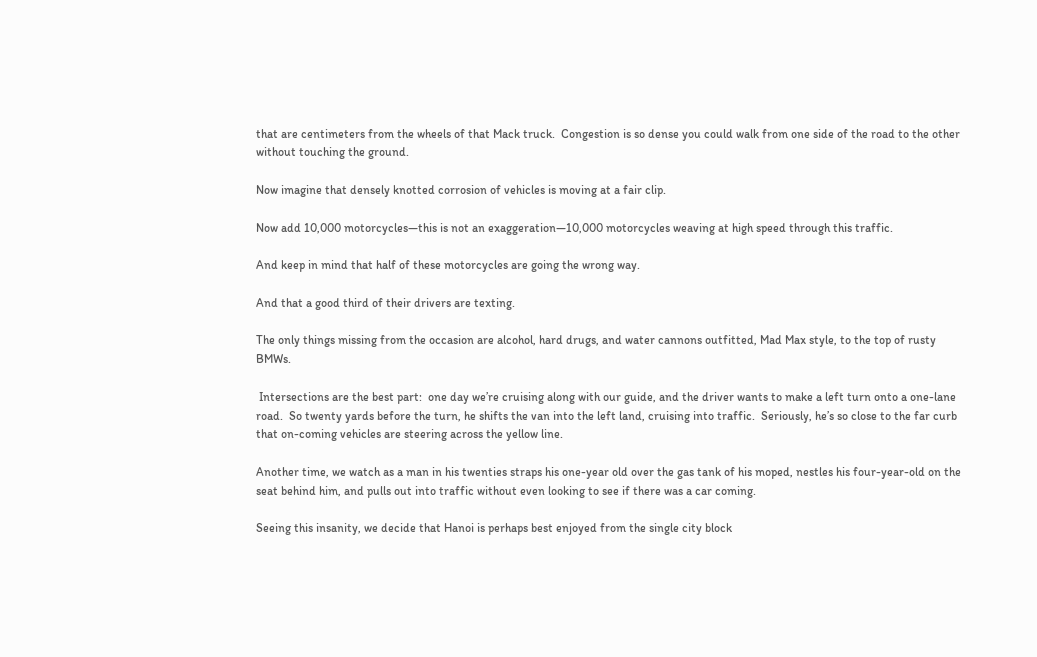that are centimeters from the wheels of that Mack truck.  Congestion is so dense you could walk from one side of the road to the other without touching the ground.

Now imagine that densely knotted corrosion of vehicles is moving at a fair clip.

Now add 10,000 motorcycles—this is not an exaggeration—10,000 motorcycles weaving at high speed through this traffic.

And keep in mind that half of these motorcycles are going the wrong way.

And that a good third of their drivers are texting.

The only things missing from the occasion are alcohol, hard drugs, and water cannons outfitted, Mad Max style, to the top of rusty BMWs.

 Intersections are the best part:  one day we’re cruising along with our guide, and the driver wants to make a left turn onto a one-lane road.  So twenty yards before the turn, he shifts the van into the left land, cruising into traffic.  Seriously, he’s so close to the far curb that on-coming vehicles are steering across the yellow line.

Another time, we watch as a man in his twenties straps his one-year old over the gas tank of his moped, nestles his four-year-old on the seat behind him, and pulls out into traffic without even looking to see if there was a car coming.

Seeing this insanity, we decide that Hanoi is perhaps best enjoyed from the single city block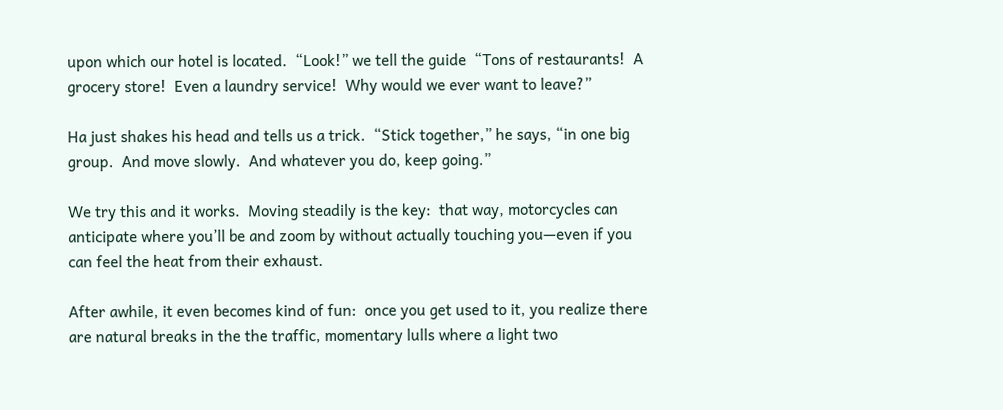upon which our hotel is located.  “Look!” we tell the guide  “Tons of restaurants!  A grocery store!  Even a laundry service!  Why would we ever want to leave?”

Ha just shakes his head and tells us a trick.  “Stick together,” he says, “in one big group.  And move slowly.  And whatever you do, keep going.”

We try this and it works.  Moving steadily is the key:  that way, motorcycles can anticipate where you’ll be and zoom by without actually touching you—even if you can feel the heat from their exhaust.

After awhile, it even becomes kind of fun:  once you get used to it, you realize there are natural breaks in the the traffic, momentary lulls where a light two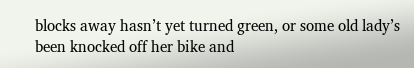blocks away hasn’t yet turned green, or some old lady’s been knocked off her bike and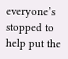everyone’s stopped to help put the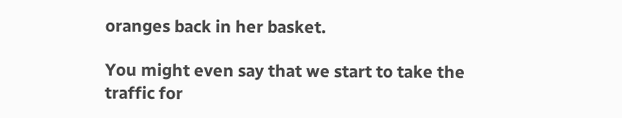oranges back in her basket.

You might even say that we start to take the traffic for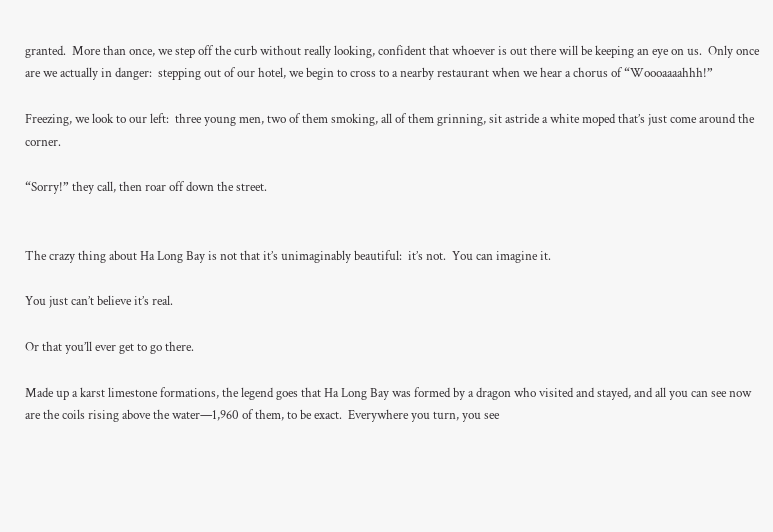granted.  More than once, we step off the curb without really looking, confident that whoever is out there will be keeping an eye on us.  Only once are we actually in danger:  stepping out of our hotel, we begin to cross to a nearby restaurant when we hear a chorus of “Woooaaaahhh!”

Freezing, we look to our left:  three young men, two of them smoking, all of them grinning, sit astride a white moped that’s just come around the corner.

“Sorry!” they call, then roar off down the street.


The crazy thing about Ha Long Bay is not that it’s unimaginably beautiful:  it’s not.  You can imagine it.

You just can’t believe it’s real.

Or that you’ll ever get to go there.

Made up a karst limestone formations, the legend goes that Ha Long Bay was formed by a dragon who visited and stayed, and all you can see now are the coils rising above the water—1,960 of them, to be exact.  Everywhere you turn, you see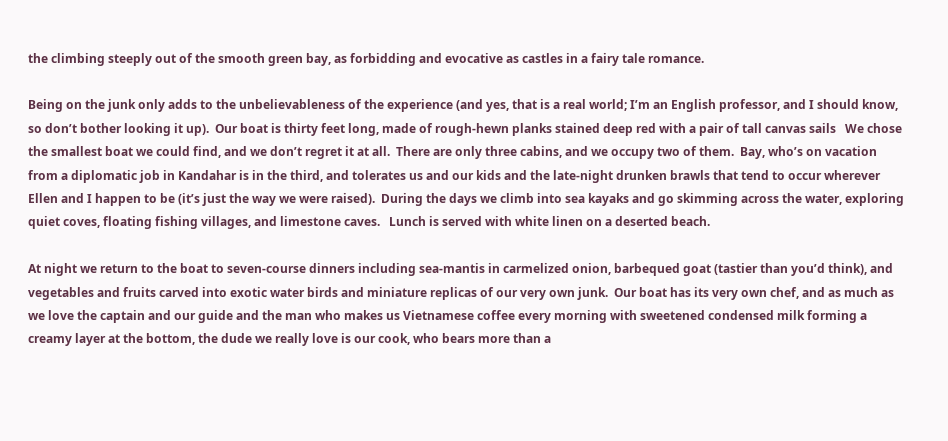the climbing steeply out of the smooth green bay, as forbidding and evocative as castles in a fairy tale romance.

Being on the junk only adds to the unbelievableness of the experience (and yes, that is a real world; I’m an English professor, and I should know, so don’t bother looking it up).  Our boat is thirty feet long, made of rough-hewn planks stained deep red with a pair of tall canvas sails   We chose the smallest boat we could find, and we don’t regret it at all.  There are only three cabins, and we occupy two of them.  Bay, who’s on vacation from a diplomatic job in Kandahar is in the third, and tolerates us and our kids and the late-night drunken brawls that tend to occur wherever Ellen and I happen to be (it’s just the way we were raised).  During the days we climb into sea kayaks and go skimming across the water, exploring quiet coves, floating fishing villages, and limestone caves.   Lunch is served with white linen on a deserted beach.

At night we return to the boat to seven-course dinners including sea-mantis in carmelized onion, barbequed goat (tastier than you’d think), and vegetables and fruits carved into exotic water birds and miniature replicas of our very own junk.  Our boat has its very own chef, and as much as we love the captain and our guide and the man who makes us Vietnamese coffee every morning with sweetened condensed milk forming a creamy layer at the bottom, the dude we really love is our cook, who bears more than a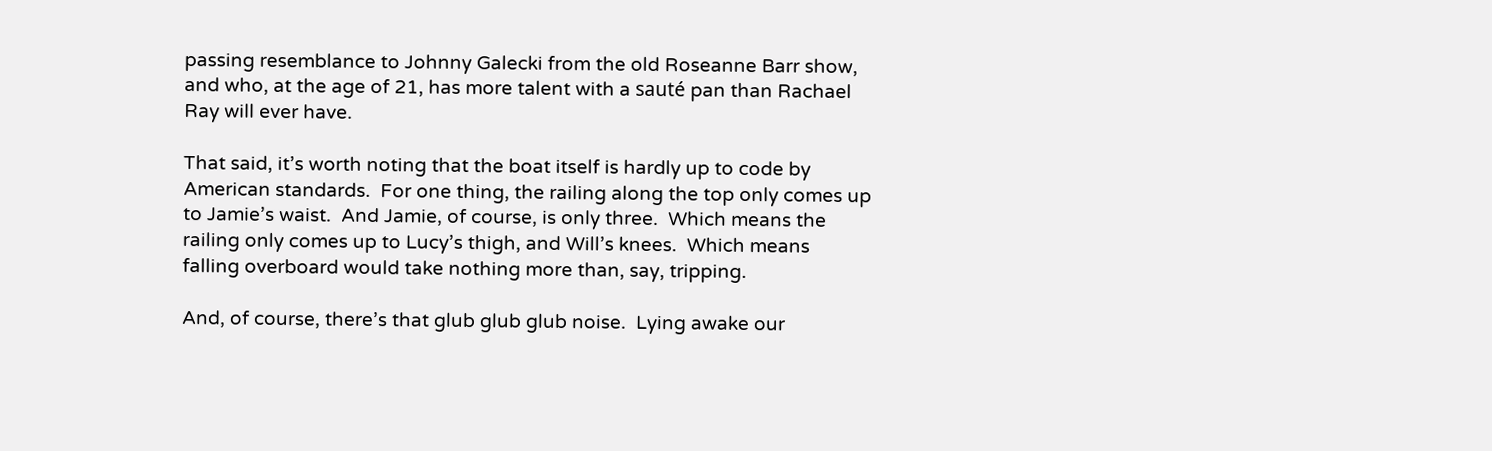passing resemblance to Johnny Galecki from the old Roseanne Barr show, and who, at the age of 21, has more talent with a sauté pan than Rachael Ray will ever have.

That said, it’s worth noting that the boat itself is hardly up to code by American standards.  For one thing, the railing along the top only comes up to Jamie’s waist.  And Jamie, of course, is only three.  Which means the railing only comes up to Lucy’s thigh, and Will’s knees.  Which means falling overboard would take nothing more than, say, tripping.

And, of course, there’s that glub glub glub noise.  Lying awake our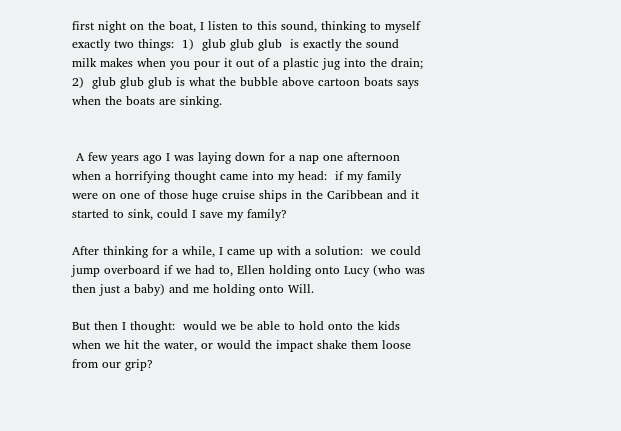first night on the boat, I listen to this sound, thinking to myself exactly two things:  1)  glub glub glub  is exactly the sound milk makes when you pour it out of a plastic jug into the drain; 2)  glub glub glub is what the bubble above cartoon boats says when the boats are sinking.


 A few years ago I was laying down for a nap one afternoon when a horrifying thought came into my head:  if my family were on one of those huge cruise ships in the Caribbean and it started to sink, could I save my family?

After thinking for a while, I came up with a solution:  we could jump overboard if we had to, Ellen holding onto Lucy (who was then just a baby) and me holding onto Will.

But then I thought:  would we be able to hold onto the kids when we hit the water, or would the impact shake them loose from our grip?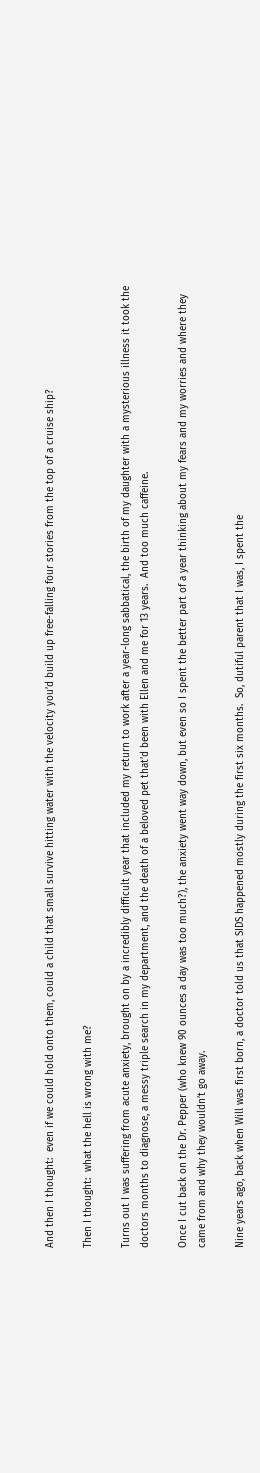And then I thought:  even if we could hold onto them, could a child that small survive hitting water with the velocity you’d build up free-falling four stories from the top of a cruise ship?

Then I thought:  what the hell is wrong with me?

Turns out I was suffering from acute anxiety, brought on by a incredibly difficult year that included my return to work after a year-long sabbatical, the birth of my daughter with a mysterious illness it took the doctors months to diagnose, a messy triple search in my department, and the death of a beloved pet that’d been with Ellen and me for 13 years.  And too much caffeine.

Once I cut back on the Dr. Pepper (who knew 90 ounces a day was too much?), the anxiety went way down, but even so I spent the better part of a year thinking about my fears and my worries and where they came from and why they wouldn’t go away.

Nine years ago, back when Will was first born, a doctor told us that SIDS happened mostly during the first six months.  So, dutiful parent that I was, I spent the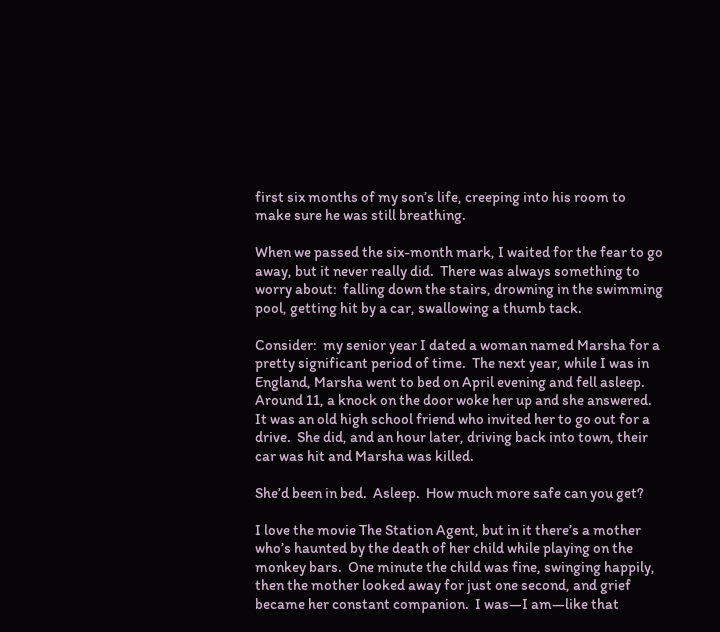first six months of my son’s life, creeping into his room to make sure he was still breathing.

When we passed the six-month mark, I waited for the fear to go away, but it never really did.  There was always something to worry about:  falling down the stairs, drowning in the swimming pool, getting hit by a car, swallowing a thumb tack.

Consider:  my senior year I dated a woman named Marsha for a pretty significant period of time.  The next year, while I was in England, Marsha went to bed on April evening and fell asleep.  Around 11, a knock on the door woke her up and she answered.  It was an old high school friend who invited her to go out for a drive.  She did, and an hour later, driving back into town, their car was hit and Marsha was killed.

She’d been in bed.  Asleep.  How much more safe can you get?

I love the movie The Station Agent, but in it there’s a mother who’s haunted by the death of her child while playing on the monkey bars.  One minute the child was fine, swinging happily, then the mother looked away for just one second, and grief became her constant companion.  I was—I am—like that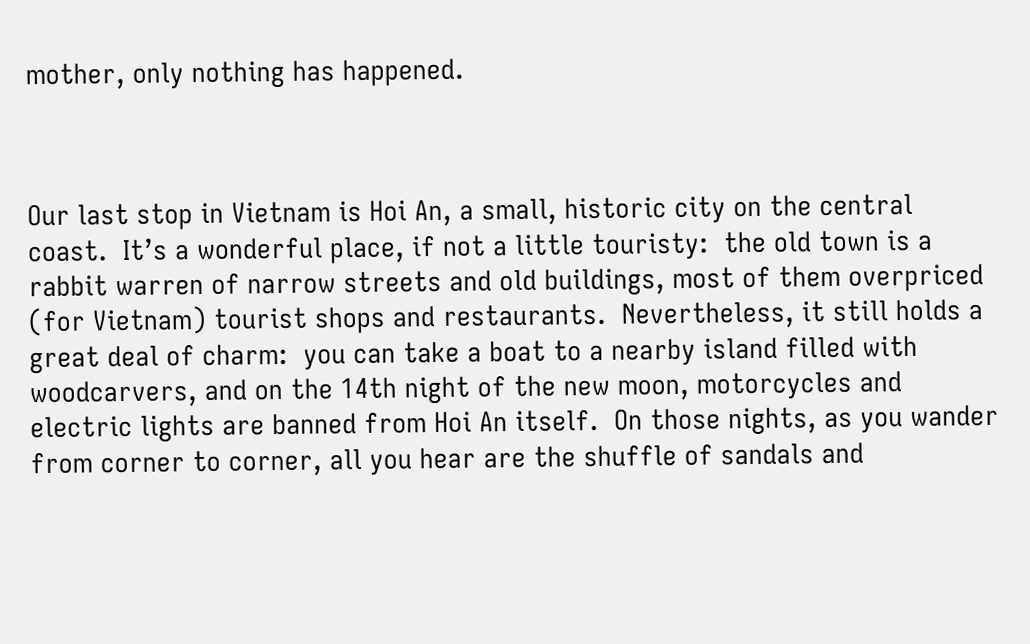mother, only nothing has happened.



Our last stop in Vietnam is Hoi An, a small, historic city on the central coast.  It’s a wonderful place, if not a little touristy:  the old town is a rabbit warren of narrow streets and old buildings, most of them overpriced (for Vietnam) tourist shops and restaurants.  Nevertheless, it still holds a great deal of charm:  you can take a boat to a nearby island filled with woodcarvers, and on the 14th night of the new moon, motorcycles and electric lights are banned from Hoi An itself.  On those nights, as you wander from corner to corner, all you hear are the shuffle of sandals and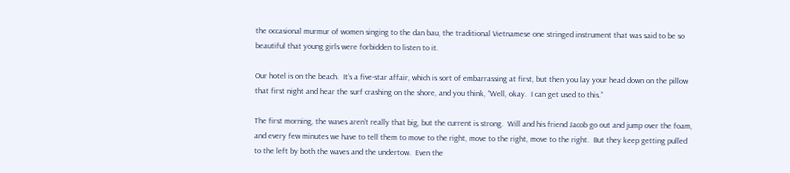the occasional murmur of women singing to the dan bau, the traditional Vietnamese one stringed instrument that was said to be so beautiful that young girls were forbidden to listen to it.

Our hotel is on the beach.  It’s a five-star affair, which is sort of embarrassing at first, but then you lay your head down on the pillow that first night and hear the surf crashing on the shore, and you think, “Well, okay.  I can get used to this.”

The first morning, the waves aren’t really that big, but the current is strong.  Will and his friend Jacob go out and jump over the foam, and every few minutes we have to tell them to move to the right, move to the right, move to the right.  But they keep getting pulled to the left by both the waves and the undertow.  Even the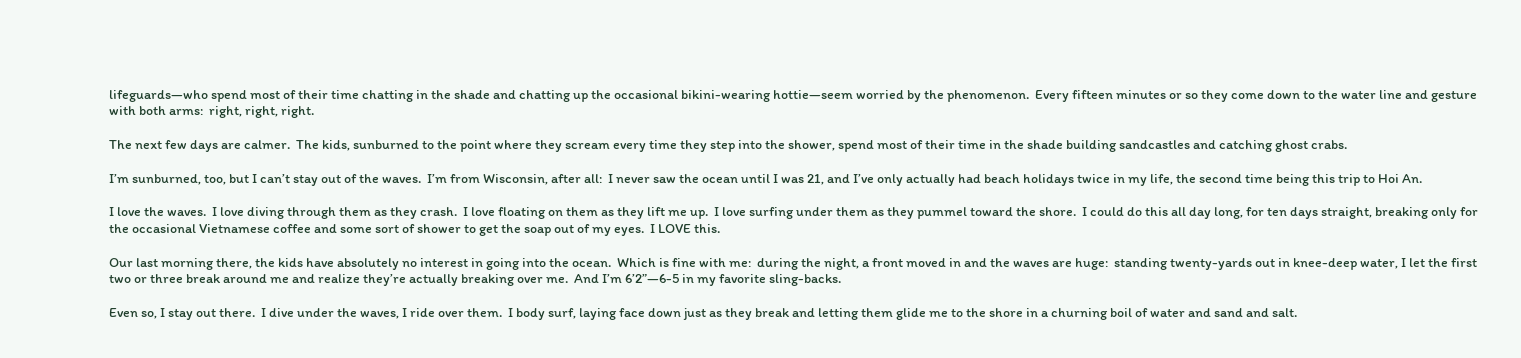lifeguards—who spend most of their time chatting in the shade and chatting up the occasional bikini-wearing hottie—seem worried by the phenomenon.  Every fifteen minutes or so they come down to the water line and gesture with both arms:  right, right, right.

The next few days are calmer.  The kids, sunburned to the point where they scream every time they step into the shower, spend most of their time in the shade building sandcastles and catching ghost crabs.

I’m sunburned, too, but I can’t stay out of the waves.  I’m from Wisconsin, after all:  I never saw the ocean until I was 21, and I’ve only actually had beach holidays twice in my life, the second time being this trip to Hoi An.

I love the waves.  I love diving through them as they crash.  I love floating on them as they lift me up.  I love surfing under them as they pummel toward the shore.  I could do this all day long, for ten days straight, breaking only for the occasional Vietnamese coffee and some sort of shower to get the soap out of my eyes.  I LOVE this.

Our last morning there, the kids have absolutely no interest in going into the ocean.  Which is fine with me:  during the night, a front moved in and the waves are huge:  standing twenty-yards out in knee-deep water, I let the first two or three break around me and realize they’re actually breaking over me.  And I’m 6’2”—6-5 in my favorite sling-backs.

Even so, I stay out there.  I dive under the waves, I ride over them.  I body surf, laying face down just as they break and letting them glide me to the shore in a churning boil of water and sand and salt.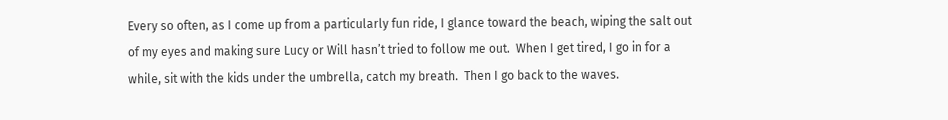Every so often, as I come up from a particularly fun ride, I glance toward the beach, wiping the salt out of my eyes and making sure Lucy or Will hasn’t tried to follow me out.  When I get tired, I go in for a while, sit with the kids under the umbrella, catch my breath.  Then I go back to the waves.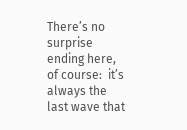There’s no surprise ending here, of course:  it’s always the last wave that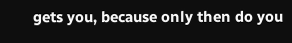gets you, because only then do you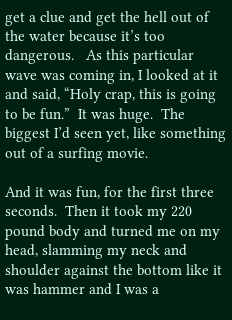get a clue and get the hell out of the water because it’s too dangerous.   As this particular wave was coming in, I looked at it and said, “Holy crap, this is going to be fun.”  It was huge.  The biggest I’d seen yet, like something out of a surfing movie.

And it was fun, for the first three seconds.  Then it took my 220 pound body and turned me on my head, slamming my neck and shoulder against the bottom like it was hammer and I was a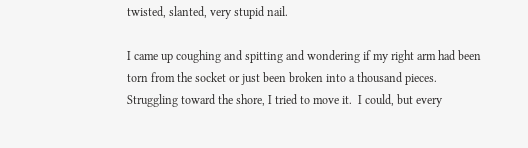twisted, slanted, very stupid nail.

I came up coughing and spitting and wondering if my right arm had been torn from the socket or just been broken into a thousand pieces.  Struggling toward the shore, I tried to move it.  I could, but every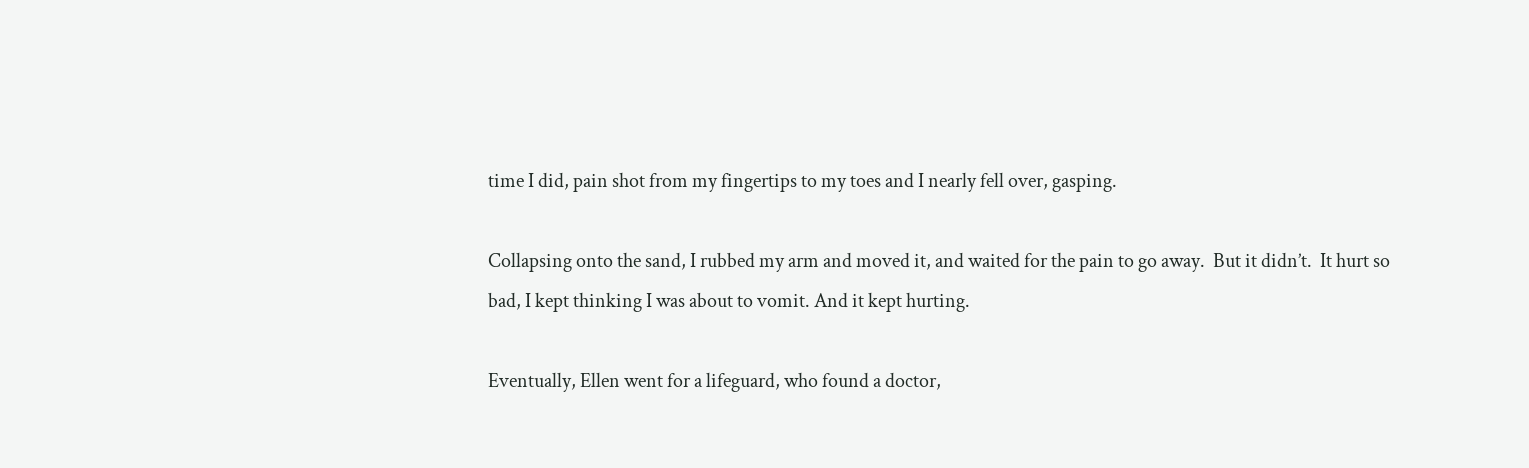time I did, pain shot from my fingertips to my toes and I nearly fell over, gasping.

Collapsing onto the sand, I rubbed my arm and moved it, and waited for the pain to go away.  But it didn’t.  It hurt so bad, I kept thinking I was about to vomit. And it kept hurting.

Eventually, Ellen went for a lifeguard, who found a doctor,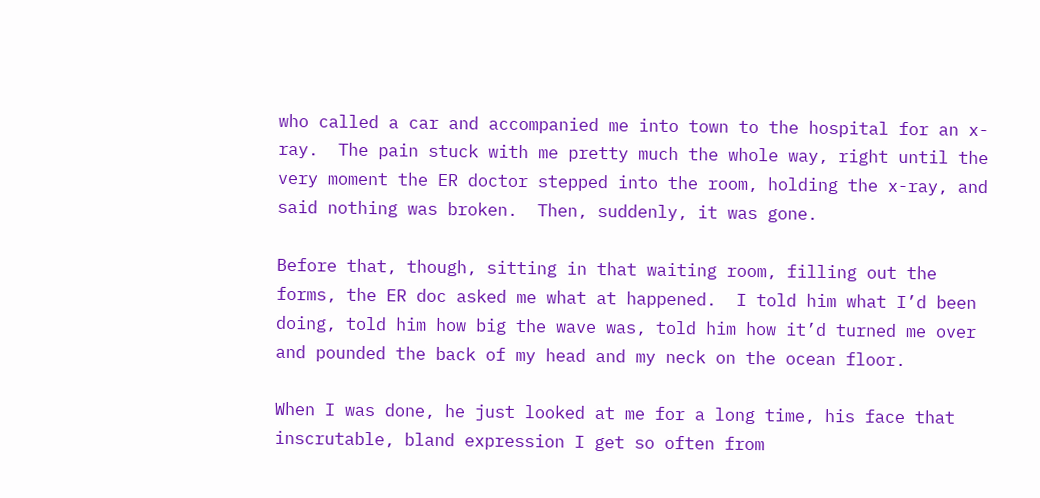who called a car and accompanied me into town to the hospital for an x-ray.  The pain stuck with me pretty much the whole way, right until the very moment the ER doctor stepped into the room, holding the x-ray, and said nothing was broken.  Then, suddenly, it was gone.

Before that, though, sitting in that waiting room, filling out the forms, the ER doc asked me what at happened.  I told him what I’d been doing, told him how big the wave was, told him how it’d turned me over and pounded the back of my head and my neck on the ocean floor.

When I was done, he just looked at me for a long time, his face that inscrutable, bland expression I get so often from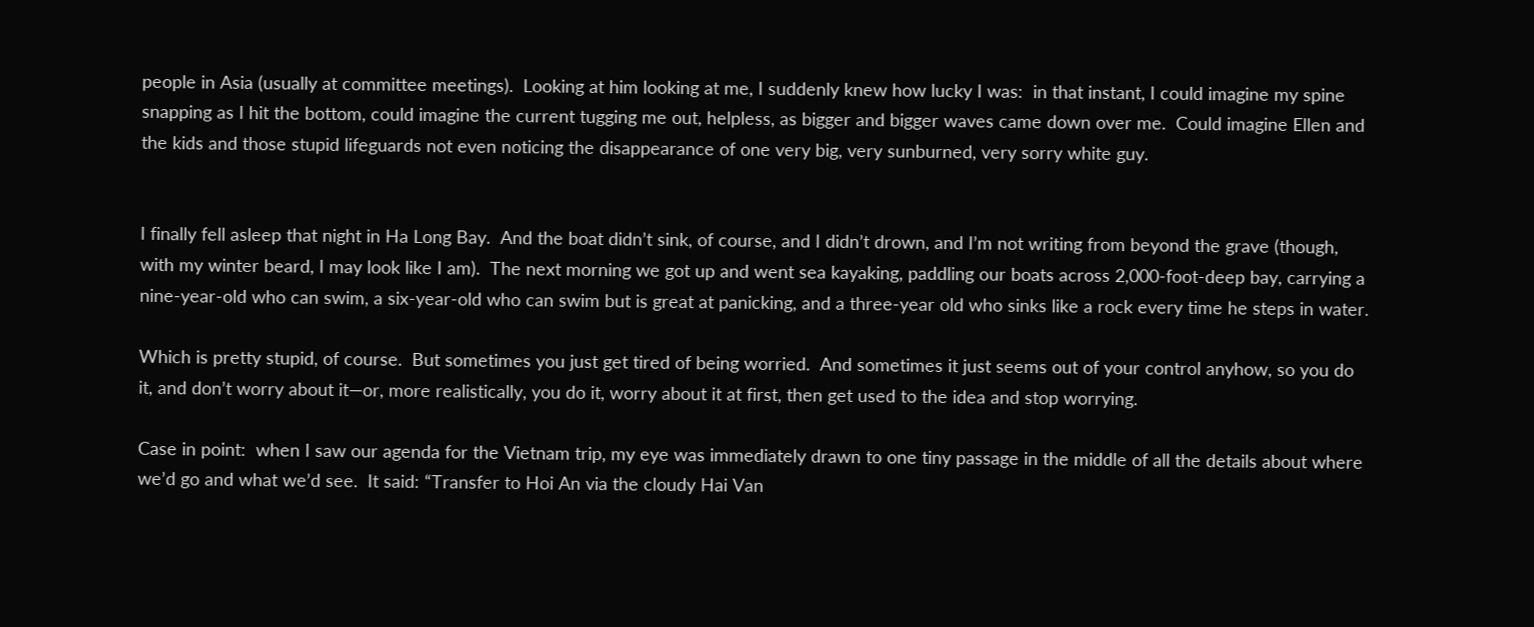people in Asia (usually at committee meetings).  Looking at him looking at me, I suddenly knew how lucky I was:  in that instant, I could imagine my spine snapping as I hit the bottom, could imagine the current tugging me out, helpless, as bigger and bigger waves came down over me.  Could imagine Ellen and the kids and those stupid lifeguards not even noticing the disappearance of one very big, very sunburned, very sorry white guy.


I finally fell asleep that night in Ha Long Bay.  And the boat didn’t sink, of course, and I didn’t drown, and I’m not writing from beyond the grave (though, with my winter beard, I may look like I am).  The next morning we got up and went sea kayaking, paddling our boats across 2,000-foot-deep bay, carrying a nine-year-old who can swim, a six-year-old who can swim but is great at panicking, and a three-year old who sinks like a rock every time he steps in water.

Which is pretty stupid, of course.  But sometimes you just get tired of being worried.  And sometimes it just seems out of your control anyhow, so you do it, and don’t worry about it—or, more realistically, you do it, worry about it at first, then get used to the idea and stop worrying.

Case in point:  when I saw our agenda for the Vietnam trip, my eye was immediately drawn to one tiny passage in the middle of all the details about where we’d go and what we’d see.  It said: “Transfer to Hoi An via the cloudy Hai Van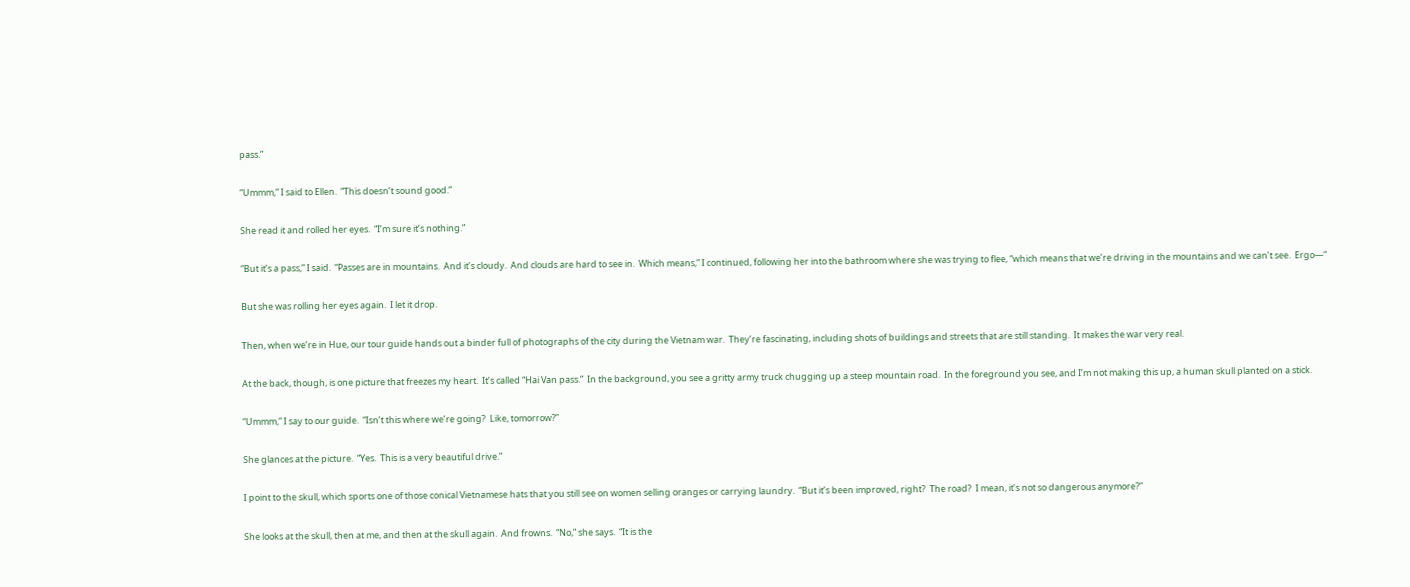pass.”

“Ummm,” I said to Ellen.  “This doesn’t sound good.”

She read it and rolled her eyes.  “I’m sure it’s nothing.”

“But it’s a pass,” I said.  “Passes are in mountains.  And it’s cloudy.  And clouds are hard to see in.  Which means,” I continued, following her into the bathroom where she was trying to flee, “which means that we’re driving in the mountains and we can’t see.  Ergo—“

But she was rolling her eyes again.  I let it drop.

Then, when we’re in Hue, our tour guide hands out a binder full of photographs of the city during the Vietnam war.  They’re fascinating, including shots of buildings and streets that are still standing.  It makes the war very real.

At the back, though, is one picture that freezes my heart.  It’s called “Hai Van pass.”  In the background, you see a gritty army truck chugging up a steep mountain road.  In the foreground you see, and I’m not making this up, a human skull planted on a stick.

“Ummm,” I say to our guide.  “Isn’t this where we’re going?  Like, tomorrow?”

She glances at the picture.  “Yes.  This is a very beautiful drive.”

I point to the skull, which sports one of those conical Vietnamese hats that you still see on women selling oranges or carrying laundry.  “But it’s been improved, right?  The road?  I mean, it’s not so dangerous anymore?”

She looks at the skull, then at me, and then at the skull again.  And frowns.  “No,” she says.  “It is the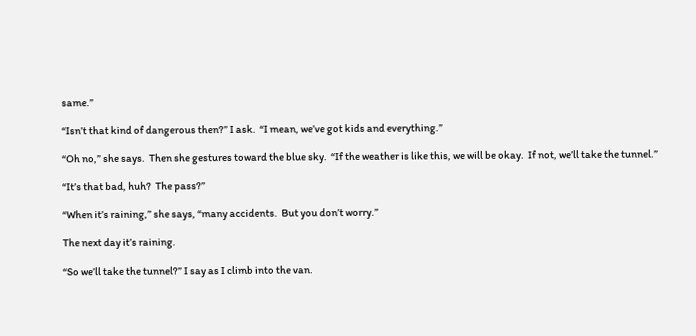same.”

“Isn’t that kind of dangerous then?” I ask.  “I mean, we’ve got kids and everything.”

“Oh no,” she says.  Then she gestures toward the blue sky.  “If the weather is like this, we will be okay.  If not, we’ll take the tunnel.”

“It’s that bad, huh?  The pass?”

“When it’s raining,” she says, “many accidents.  But you don’t worry.”

The next day it’s raining.

“So we’ll take the tunnel?” I say as I climb into the van.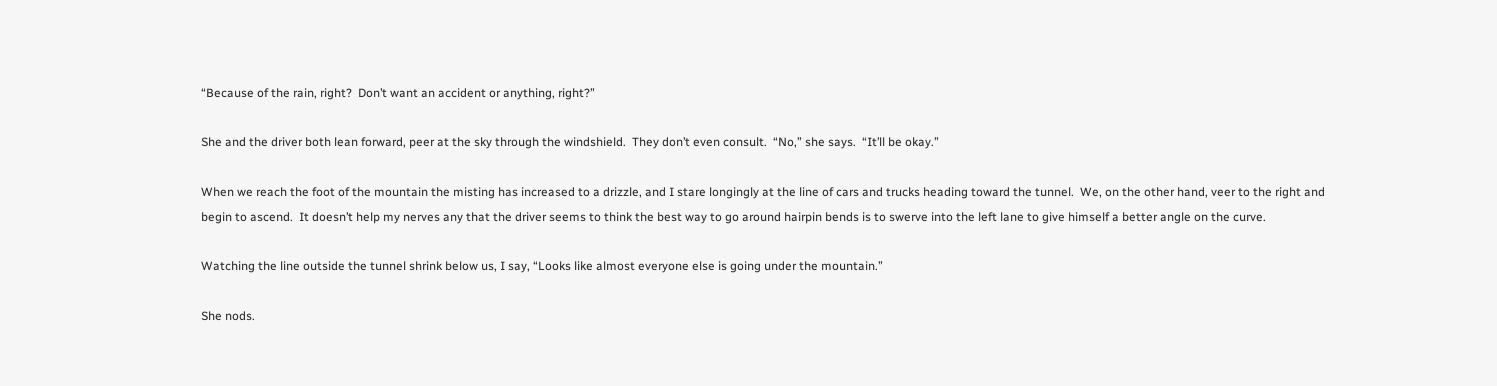“Because of the rain, right?  Don’t want an accident or anything, right?”

She and the driver both lean forward, peer at the sky through the windshield.  They don’t even consult.  “No,” she says.  “It’ll be okay.”

When we reach the foot of the mountain the misting has increased to a drizzle, and I stare longingly at the line of cars and trucks heading toward the tunnel.  We, on the other hand, veer to the right and begin to ascend.  It doesn’t help my nerves any that the driver seems to think the best way to go around hairpin bends is to swerve into the left lane to give himself a better angle on the curve.

Watching the line outside the tunnel shrink below us, I say, “Looks like almost everyone else is going under the mountain.”

She nods.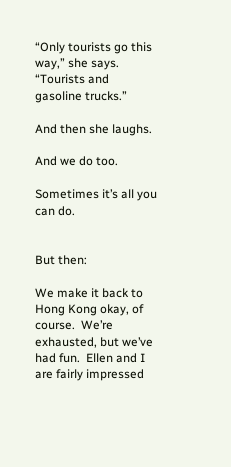“Only tourists go this way,” she says.  “Tourists and gasoline trucks.”

And then she laughs.

And we do too.

Sometimes it’s all you can do.


But then:

We make it back to Hong Kong okay, of course.  We’re exhausted, but we’ve had fun.  Ellen and I are fairly impressed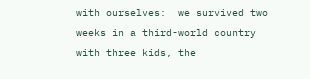with ourselves:  we survived two weeks in a third-world country with three kids, the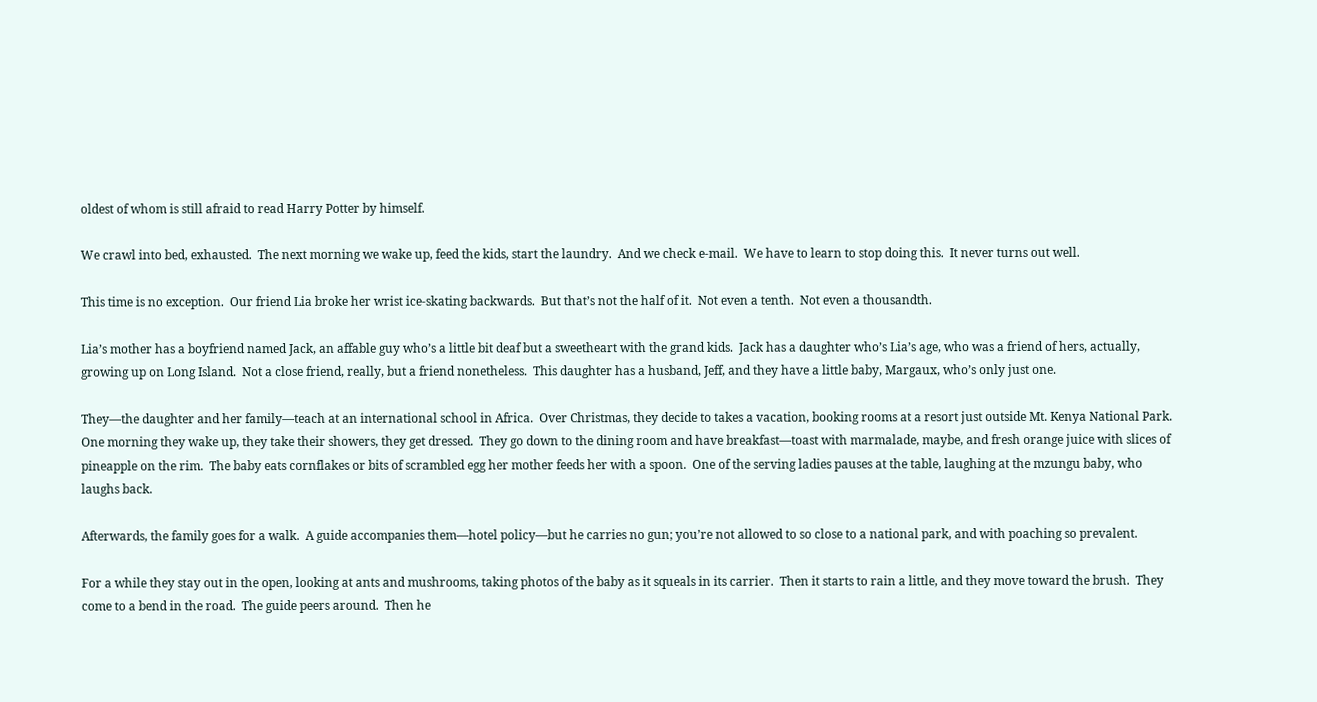oldest of whom is still afraid to read Harry Potter by himself.

We crawl into bed, exhausted.  The next morning we wake up, feed the kids, start the laundry.  And we check e-mail.  We have to learn to stop doing this.  It never turns out well.

This time is no exception.  Our friend Lia broke her wrist ice-skating backwards.  But that’s not the half of it.  Not even a tenth.  Not even a thousandth.

Lia’s mother has a boyfriend named Jack, an affable guy who’s a little bit deaf but a sweetheart with the grand kids.  Jack has a daughter who’s Lia’s age, who was a friend of hers, actually, growing up on Long Island.  Not a close friend, really, but a friend nonetheless.  This daughter has a husband, Jeff, and they have a little baby, Margaux, who’s only just one.

They—the daughter and her family—teach at an international school in Africa.  Over Christmas, they decide to takes a vacation, booking rooms at a resort just outside Mt. Kenya National Park.  One morning they wake up, they take their showers, they get dressed.  They go down to the dining room and have breakfast—toast with marmalade, maybe, and fresh orange juice with slices of pineapple on the rim.  The baby eats cornflakes or bits of scrambled egg her mother feeds her with a spoon.  One of the serving ladies pauses at the table, laughing at the mzungu baby, who laughs back.

Afterwards, the family goes for a walk.  A guide accompanies them—hotel policy—but he carries no gun; you’re not allowed to so close to a national park, and with poaching so prevalent.

For a while they stay out in the open, looking at ants and mushrooms, taking photos of the baby as it squeals in its carrier.  Then it starts to rain a little, and they move toward the brush.  They come to a bend in the road.  The guide peers around.  Then he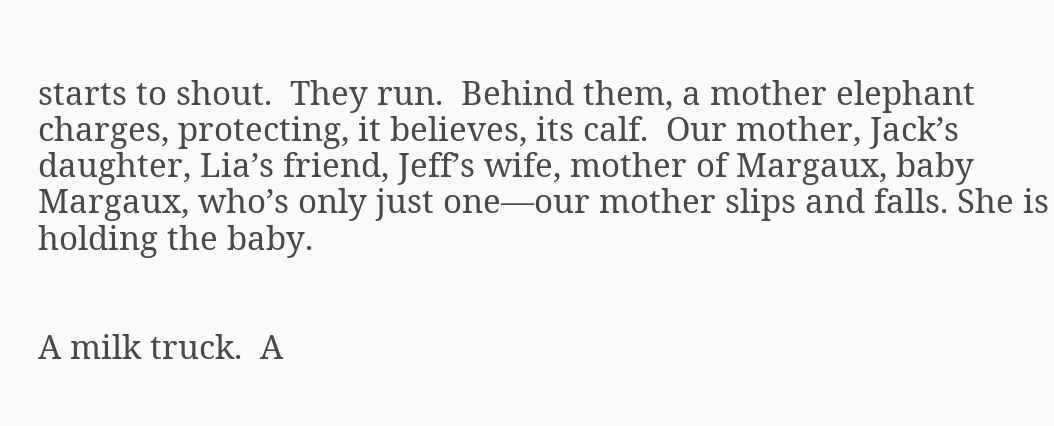starts to shout.  They run.  Behind them, a mother elephant charges, protecting, it believes, its calf.  Our mother, Jack’s daughter, Lia’s friend, Jeff’s wife, mother of Margaux, baby Margaux, who’s only just one—our mother slips and falls. She is holding the baby.


A milk truck.  A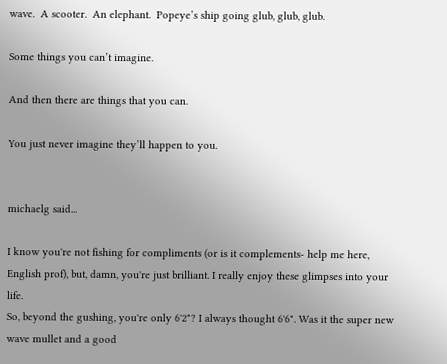wave.  A scooter.  An elephant.  Popeye’s ship going glub, glub, glub.

Some things you can’t imagine.

And then there are things that you can.

You just never imagine they’ll happen to you.


michaelg said...

I know you're not fishing for compliments (or is it complements- help me here, English prof), but, damn, you're just brilliant. I really enjoy these glimpses into your life.
So, beyond the gushing, you're only 6'2"? I always thought 6'6". Was it the super new wave mullet and a good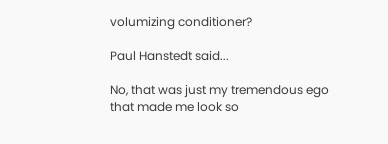volumizing conditioner?

Paul Hanstedt said...

No, that was just my tremendous ego that made me look so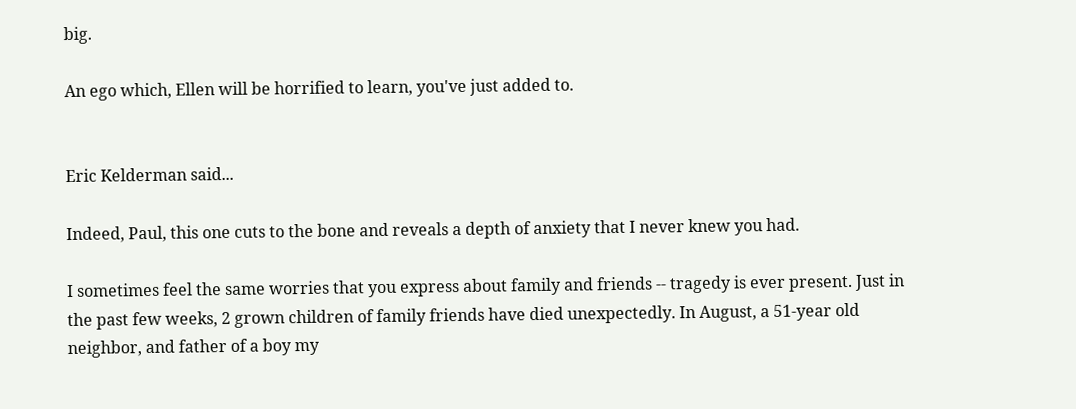big.

An ego which, Ellen will be horrified to learn, you've just added to.


Eric Kelderman said...

Indeed, Paul, this one cuts to the bone and reveals a depth of anxiety that I never knew you had.

I sometimes feel the same worries that you express about family and friends -- tragedy is ever present. Just in the past few weeks, 2 grown children of family friends have died unexpectedly. In August, a 51-year old neighbor, and father of a boy my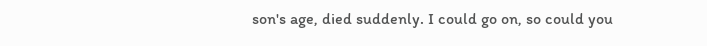son's age, died suddenly. I could go on, so could you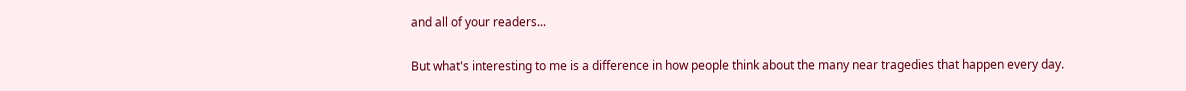and all of your readers...

But what's interesting to me is a difference in how people think about the many near tragedies that happen every day.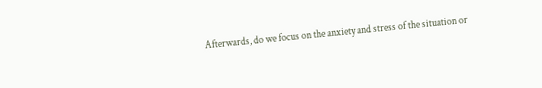Afterwards, do we focus on the anxiety and stress of the situation or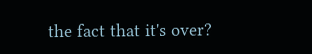the fact that it's over?